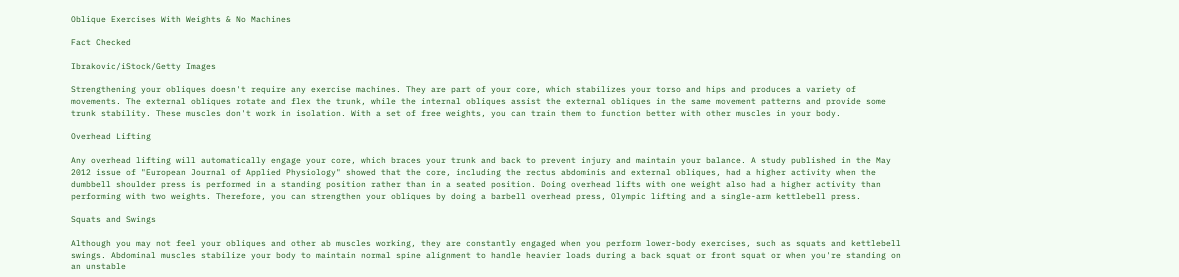Oblique Exercises With Weights & No Machines

Fact Checked

Ibrakovic/iStock/Getty Images

Strengthening your obliques doesn't require any exercise machines. They are part of your core, which stabilizes your torso and hips and produces a variety of movements. The external obliques rotate and flex the trunk, while the internal obliques assist the external obliques in the same movement patterns and provide some trunk stability. These muscles don't work in isolation. With a set of free weights, you can train them to function better with other muscles in your body.

Overhead Lifting

Any overhead lifting will automatically engage your core, which braces your trunk and back to prevent injury and maintain your balance. A study published in the May 2012 issue of "European Journal of Applied Physiology" showed that the core, including the rectus abdominis and external obliques, had a higher activity when the dumbbell shoulder press is performed in a standing position rather than in a seated position. Doing overhead lifts with one weight also had a higher activity than performing with two weights. Therefore, you can strengthen your obliques by doing a barbell overhead press, Olympic lifting and a single-arm kettlebell press.

Squats and Swings

Although you may not feel your obliques and other ab muscles working, they are constantly engaged when you perform lower-body exercises, such as squats and kettlebell swings. Abdominal muscles stabilize your body to maintain normal spine alignment to handle heavier loads during a back squat or front squat or when you're standing on an unstable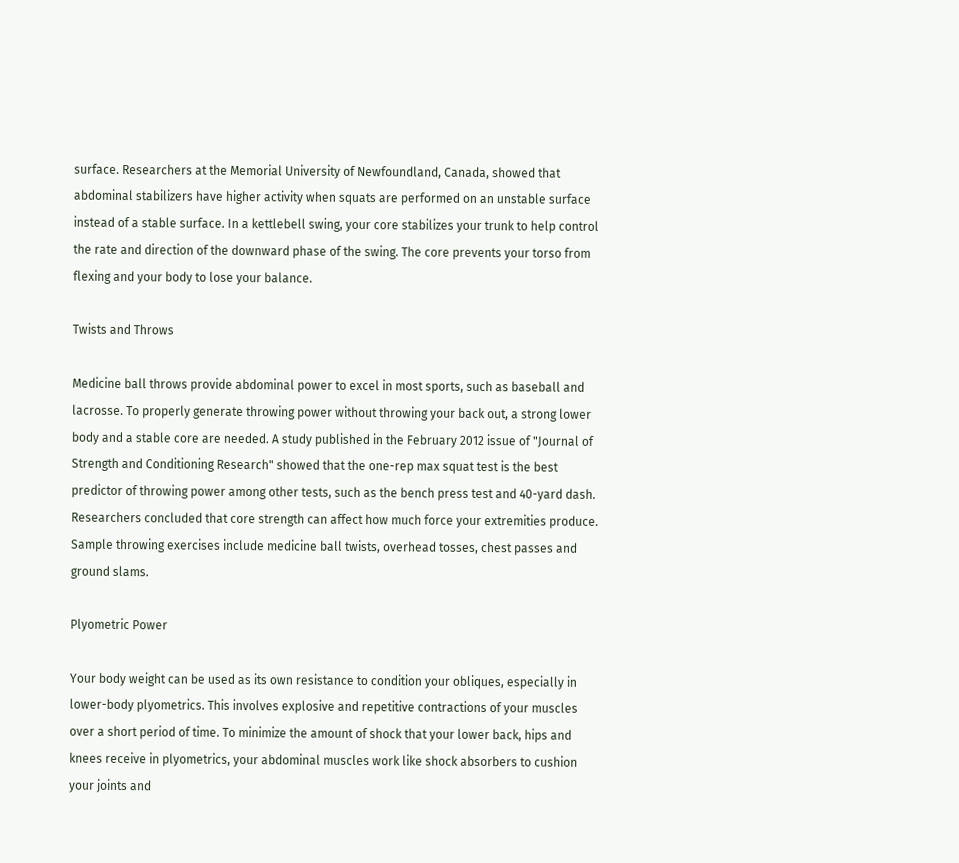surface. Researchers at the Memorial University of Newfoundland, Canada, showed that abdominal stabilizers have higher activity when squats are performed on an unstable surface instead of a stable surface. In a kettlebell swing, your core stabilizes your trunk to help control the rate and direction of the downward phase of the swing. The core prevents your torso from flexing and your body to lose your balance.

Twists and Throws

Medicine ball throws provide abdominal power to excel in most sports, such as baseball and lacrosse. To properly generate throwing power without throwing your back out, a strong lower body and a stable core are needed. A study published in the February 2012 issue of "Journal of Strength and Conditioning Research" showed that the one-rep max squat test is the best predictor of throwing power among other tests, such as the bench press test and 40-yard dash. Researchers concluded that core strength can affect how much force your extremities produce. Sample throwing exercises include medicine ball twists, overhead tosses, chest passes and ground slams.

Plyometric Power

Your body weight can be used as its own resistance to condition your obliques, especially in lower-body plyometrics. This involves explosive and repetitive contractions of your muscles over a short period of time. To minimize the amount of shock that your lower back, hips and knees receive in plyometrics, your abdominal muscles work like shock absorbers to cushion your joints and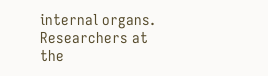internal organs. Researchers at the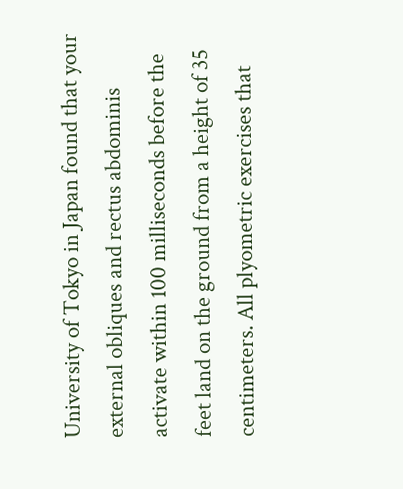University of Tokyo in Japan found that your external obliques and rectus abdominis activate within 100 milliseconds before the feet land on the ground from a height of 35 centimeters. All plyometric exercises that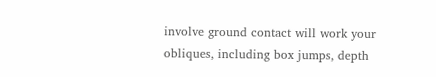involve ground contact will work your obliques, including box jumps, depth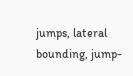jumps, lateral bounding, jump-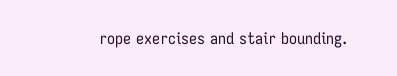rope exercises and stair bounding.